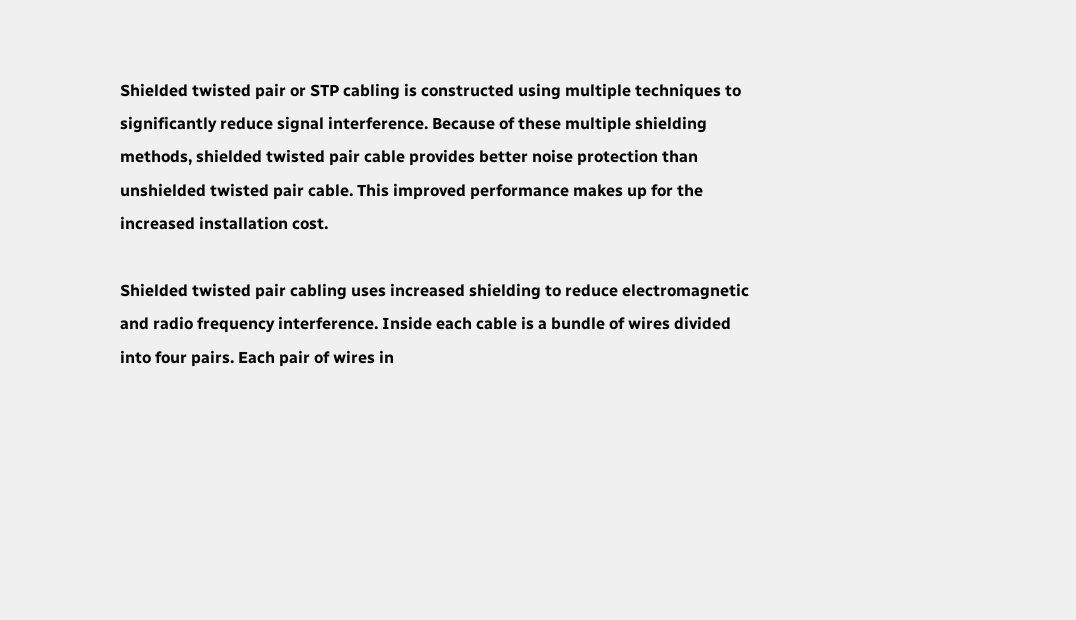Shielded twisted pair or STP cabling is constructed using multiple techniques to significantly reduce signal interference. Because of these multiple shielding methods, shielded twisted pair cable provides better noise protection than unshielded twisted pair cable. This improved performance makes up for the increased installation cost.

Shielded twisted pair cabling uses increased shielding to reduce electromagnetic and radio frequency interference. Inside each cable is a bundle of wires divided into four pairs. Each pair of wires in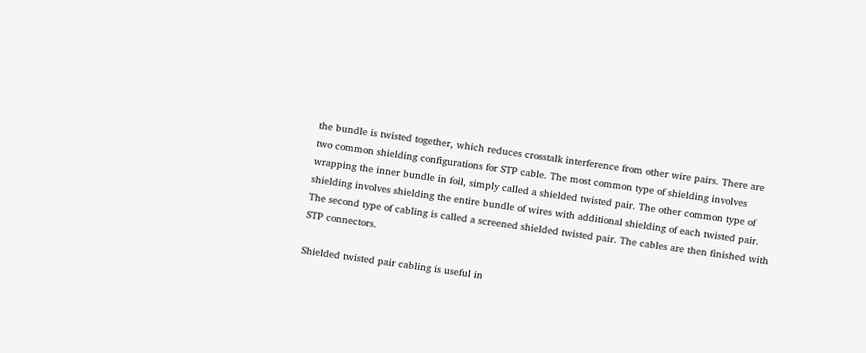the bundle is twisted together, which reduces crosstalk interference from other wire pairs. There are two common shielding configurations for STP cable. The most common type of shielding involves wrapping the inner bundle in foil, simply called a shielded twisted pair. The other common type of shielding involves shielding the entire bundle of wires with additional shielding of each twisted pair. The second type of cabling is called a screened shielded twisted pair. The cables are then finished with STP connectors.

Shielded twisted pair cabling is useful in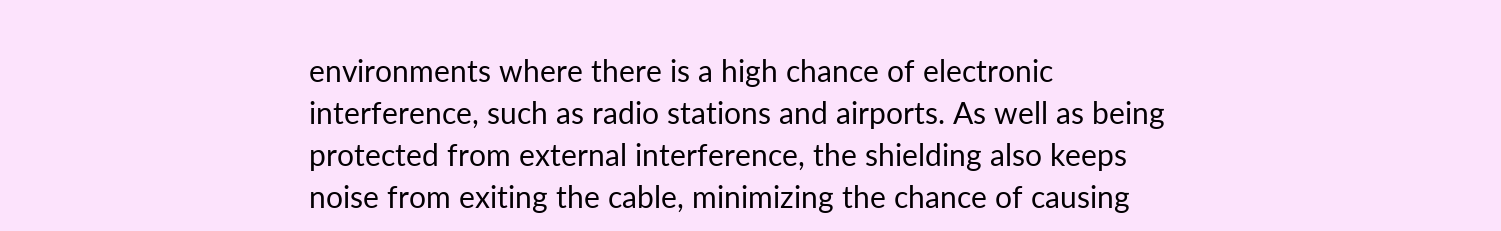environments where there is a high chance of electronic interference, such as radio stations and airports. As well as being protected from external interference, the shielding also keeps noise from exiting the cable, minimizing the chance of causing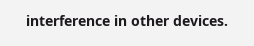interference in other devices.